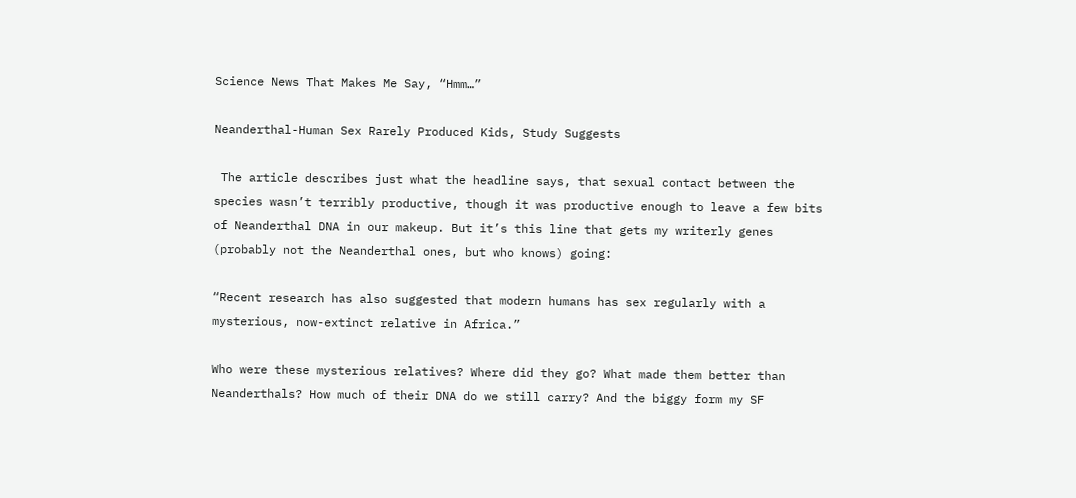Science News That Makes Me Say, “Hmm…”

Neanderthal-Human Sex Rarely Produced Kids, Study Suggests

 The article describes just what the headline says, that sexual contact between the species wasn’t terribly productive, though it was productive enough to leave a few bits of Neanderthal DNA in our makeup. But it’s this line that gets my writerly genes (probably not the Neanderthal ones, but who knows) going:

“Recent research has also suggested that modern humans has sex regularly with a mysterious, now-extinct relative in Africa.”

Who were these mysterious relatives? Where did they go? What made them better than Neanderthals? How much of their DNA do we still carry? And the biggy form my SF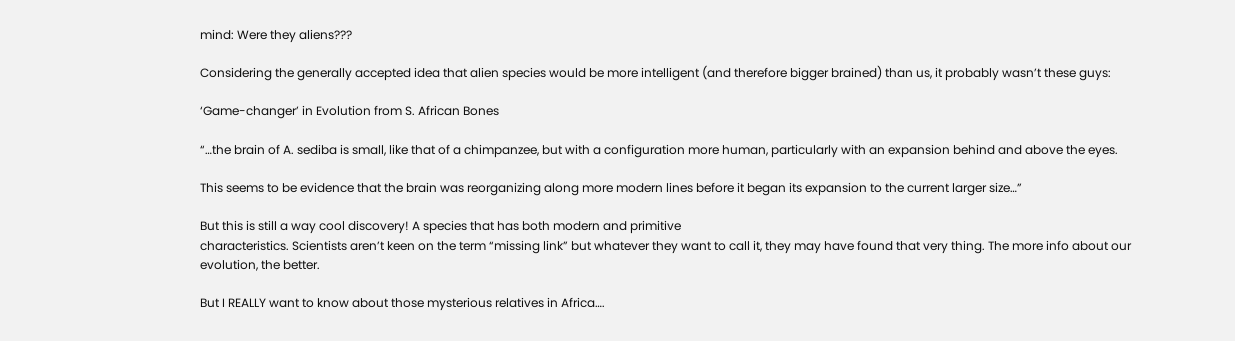mind: Were they aliens???

Considering the generally accepted idea that alien species would be more intelligent (and therefore bigger brained) than us, it probably wasn’t these guys:

‘Game-changer’ in Evolution from S. African Bones

“…the brain of A. sediba is small, like that of a chimpanzee, but with a configuration more human, particularly with an expansion behind and above the eyes.

This seems to be evidence that the brain was reorganizing along more modern lines before it began its expansion to the current larger size…”

But this is still a way cool discovery! A species that has both modern and primitive
characteristics. Scientists aren’t keen on the term “missing link” but whatever they want to call it, they may have found that very thing. The more info about our evolution, the better.

But I REALLY want to know about those mysterious relatives in Africa….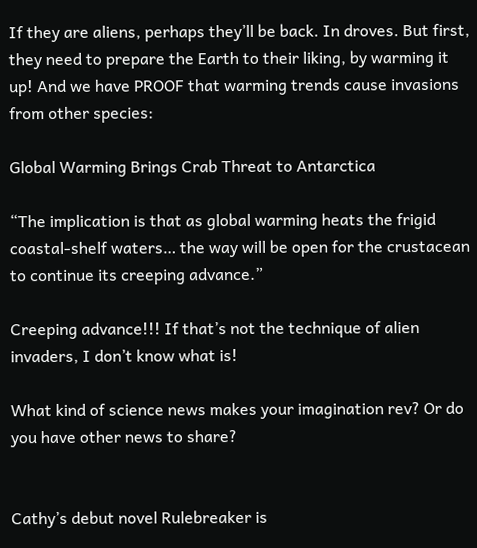If they are aliens, perhaps they’ll be back. In droves. But first, they need to prepare the Earth to their liking, by warming it up! And we have PROOF that warming trends cause invasions from other species:

Global Warming Brings Crab Threat to Antarctica

“The implication is that as global warming heats the frigid coastal-shelf waters… the way will be open for the crustacean to continue its creeping advance.”

Creeping advance!!! If that’s not the technique of alien invaders, I don’t know what is!

What kind of science news makes your imagination rev? Or do you have other news to share?


Cathy’s debut novel Rulebreaker is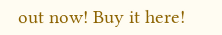out now! Buy it here!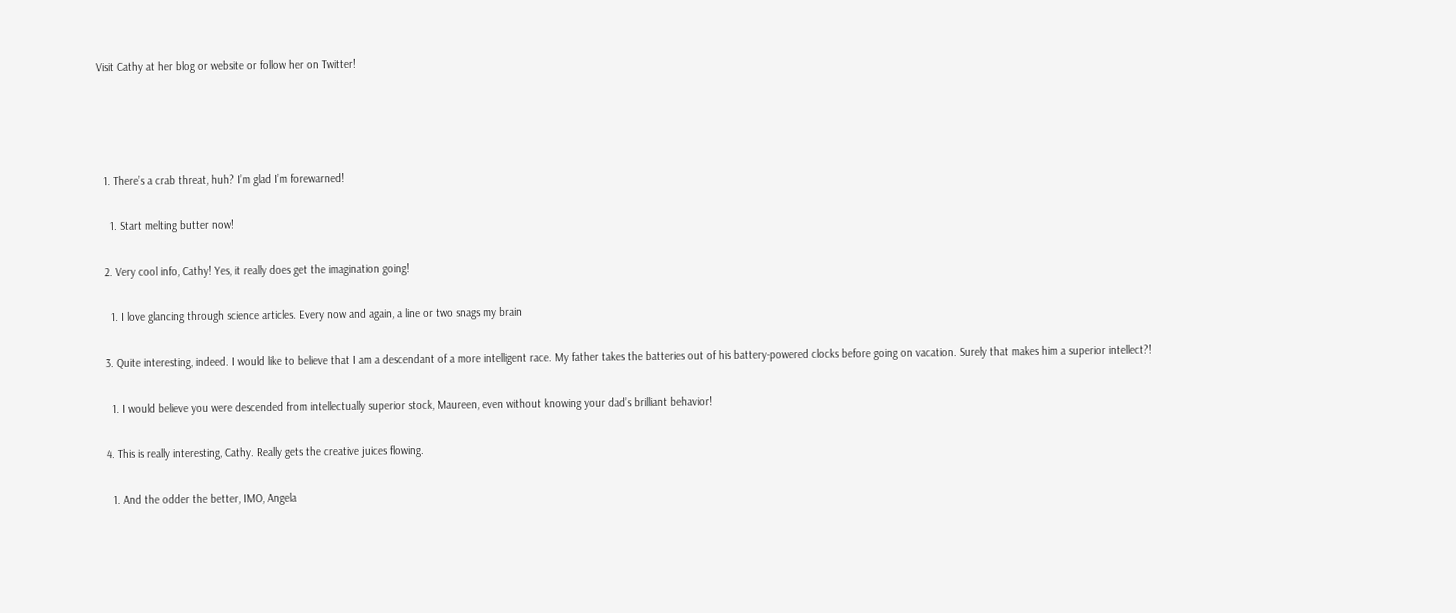Visit Cathy at her blog or website or follow her on Twitter!




  1. There’s a crab threat, huh? I’m glad I’m forewarned!

    1. Start melting butter now!

  2. Very cool info, Cathy! Yes, it really does get the imagination going!

    1. I love glancing through science articles. Every now and again, a line or two snags my brain

  3. Quite interesting, indeed. I would like to believe that I am a descendant of a more intelligent race. My father takes the batteries out of his battery-powered clocks before going on vacation. Surely that makes him a superior intellect?!

    1. I would believe you were descended from intellectually superior stock, Maureen, even without knowing your dad’s brilliant behavior!

  4. This is really interesting, Cathy. Really gets the creative juices flowing.

    1. And the odder the better, IMO, Angela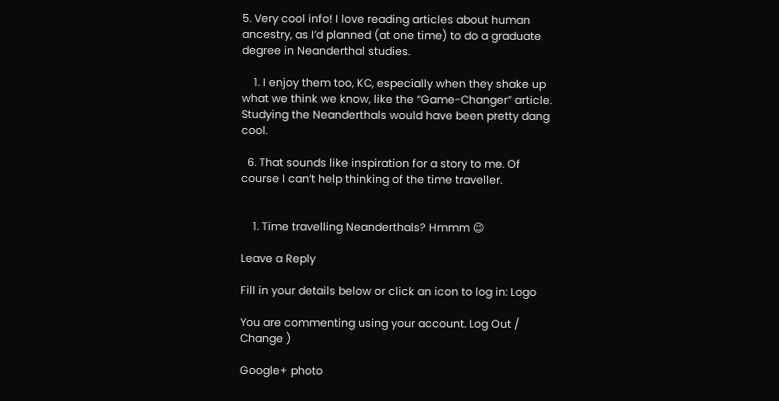5. Very cool info! I love reading articles about human ancestry, as I’d planned (at one time) to do a graduate degree in Neanderthal studies.

    1. I enjoy them too, KC, especially when they shake up what we think we know, like the “Game-Changer” article. Studying the Neanderthals would have been pretty dang cool.

  6. That sounds like inspiration for a story to me. Of course I can’t help thinking of the time traveller.


    1. Time travelling Neanderthals? Hmmm 😉

Leave a Reply

Fill in your details below or click an icon to log in: Logo

You are commenting using your account. Log Out /  Change )

Google+ photo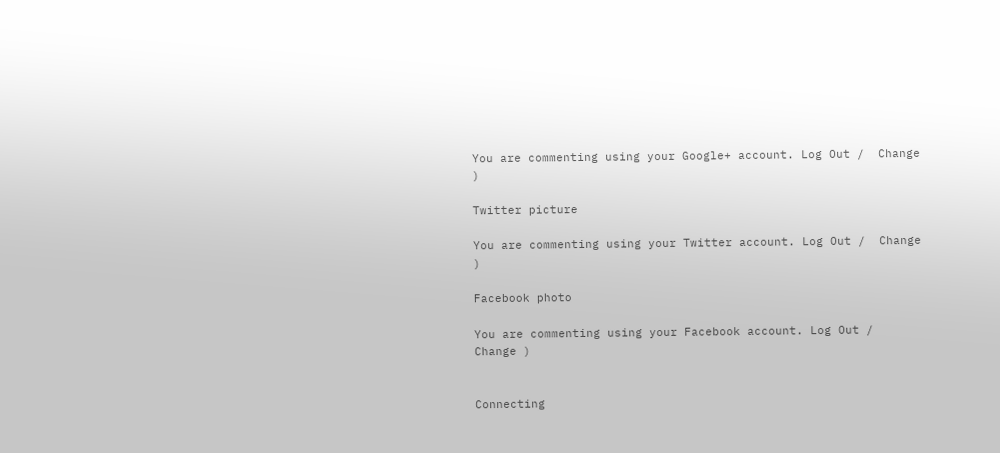You are commenting using your Google+ account. Log Out /  Change )

Twitter picture

You are commenting using your Twitter account. Log Out /  Change )

Facebook photo

You are commenting using your Facebook account. Log Out /  Change )


Connecting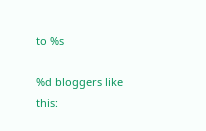to %s

%d bloggers like this: